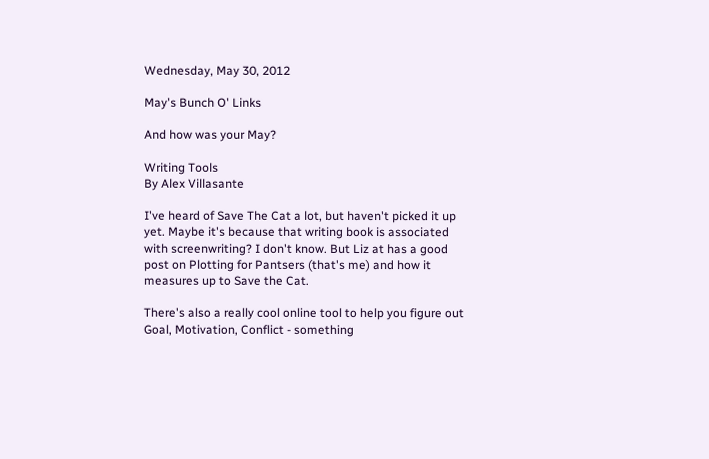Wednesday, May 30, 2012

May's Bunch O' Links

And how was your May?

Writing Tools
By Alex Villasante

I've heard of Save The Cat a lot, but haven't picked it up yet. Maybe it's because that writing book is associated with screenwriting? I don't know. But Liz at has a good post on Plotting for Pantsers (that's me) and how it measures up to Save the Cat.

There's also a really cool online tool to help you figure out Goal, Motivation, Conflict - something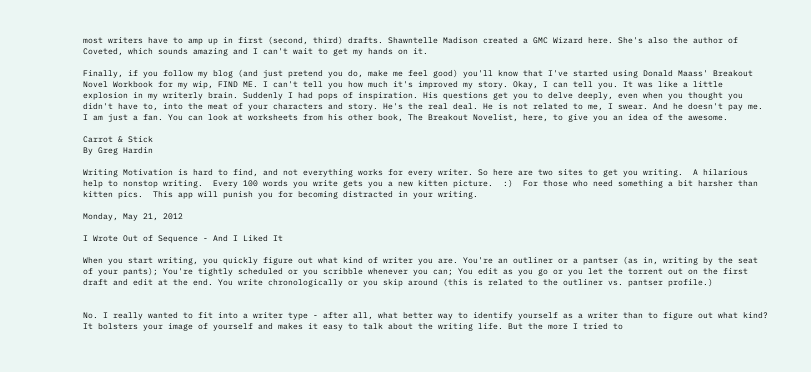most writers have to amp up in first (second, third) drafts. Shawntelle Madison created a GMC Wizard here. She's also the author of Coveted, which sounds amazing and I can't wait to get my hands on it.

Finally, if you follow my blog (and just pretend you do, make me feel good) you'll know that I've started using Donald Maass' Breakout Novel Workbook for my wip, FIND ME. I can't tell you how much it's improved my story. Okay, I can tell you. It was like a little explosion in my writerly brain. Suddenly I had pops of inspiration. His questions get you to delve deeply, even when you thought you didn't have to, into the meat of your characters and story. He's the real deal. He is not related to me, I swear. And he doesn't pay me. I am just a fan. You can look at worksheets from his other book, The Breakout Novelist, here, to give you an idea of the awesome.

Carrot & Stick
By Greg Hardin

Writing Motivation is hard to find, and not everything works for every writer. So here are two sites to get you writing.  A hilarious help to nonstop writing.  Every 100 words you write gets you a new kitten picture.  :)  For those who need something a bit harsher than kitten pics.  This app will punish you for becoming distracted in your writing.

Monday, May 21, 2012

I Wrote Out of Sequence - And I Liked It

When you start writing, you quickly figure out what kind of writer you are. You're an outliner or a pantser (as in, writing by the seat of your pants); You're tightly scheduled or you scribble whenever you can; You edit as you go or you let the torrent out on the first draft and edit at the end. You write chronologically or you skip around (this is related to the outliner vs. pantser profile.)


No. I really wanted to fit into a writer type - after all, what better way to identify yourself as a writer than to figure out what kind? It bolsters your image of yourself and makes it easy to talk about the writing life. But the more I tried to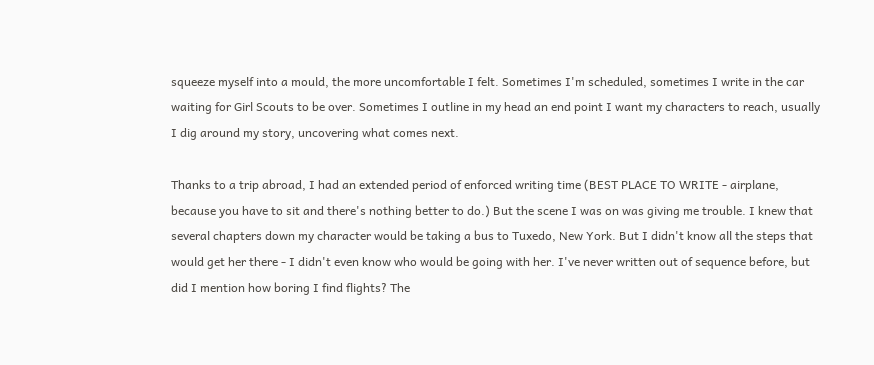squeeze myself into a mould, the more uncomfortable I felt. Sometimes I'm scheduled, sometimes I write in the car waiting for Girl Scouts to be over. Sometimes I outline in my head an end point I want my characters to reach, usually I dig around my story, uncovering what comes next.

Thanks to a trip abroad, I had an extended period of enforced writing time (BEST PLACE TO WRITE - airplane, because you have to sit and there's nothing better to do.) But the scene I was on was giving me trouble. I knew that several chapters down my character would be taking a bus to Tuxedo, New York. But I didn't know all the steps that would get her there - I didn't even know who would be going with her. I've never written out of sequence before, but did I mention how boring I find flights? The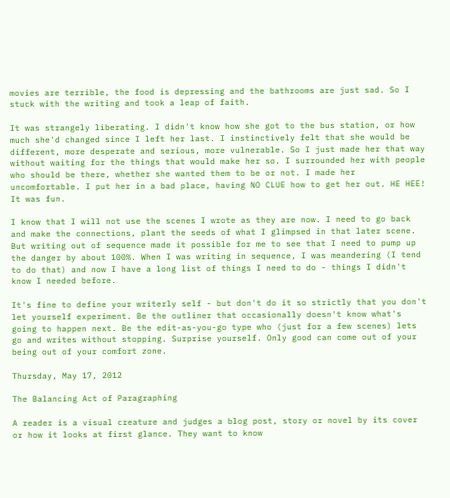movies are terrible, the food is depressing and the bathrooms are just sad. So I stuck with the writing and took a leap of faith.

It was strangely liberating. I didn't know how she got to the bus station, or how much she'd changed since I left her last. I instinctively felt that she would be different, more desperate and serious, more vulnerable. So I just made her that way without waiting for the things that would make her so. I surrounded her with people who should be there, whether she wanted them to be or not. I made her uncomfortable. I put her in a bad place, having NO CLUE how to get her out. HE HEE! It was fun.

I know that I will not use the scenes I wrote as they are now. I need to go back and make the connections, plant the seeds of what I glimpsed in that later scene. But writing out of sequence made it possible for me to see that I need to pump up the danger by about 100%. When I was writing in sequence, I was meandering (I tend to do that) and now I have a long list of things I need to do - things I didn't know I needed before.

It's fine to define your writerly self - but don't do it so strictly that you don't let yourself experiment. Be the outliner that occasionally doesn't know what's going to happen next. Be the edit-as-you-go type who (just for a few scenes) lets go and writes without stopping. Surprise yourself. Only good can come out of your being out of your comfort zone.

Thursday, May 17, 2012

The Balancing Act of Paragraphing

A reader is a visual creature and judges a blog post, story or novel by its cover or how it looks at first glance. They want to know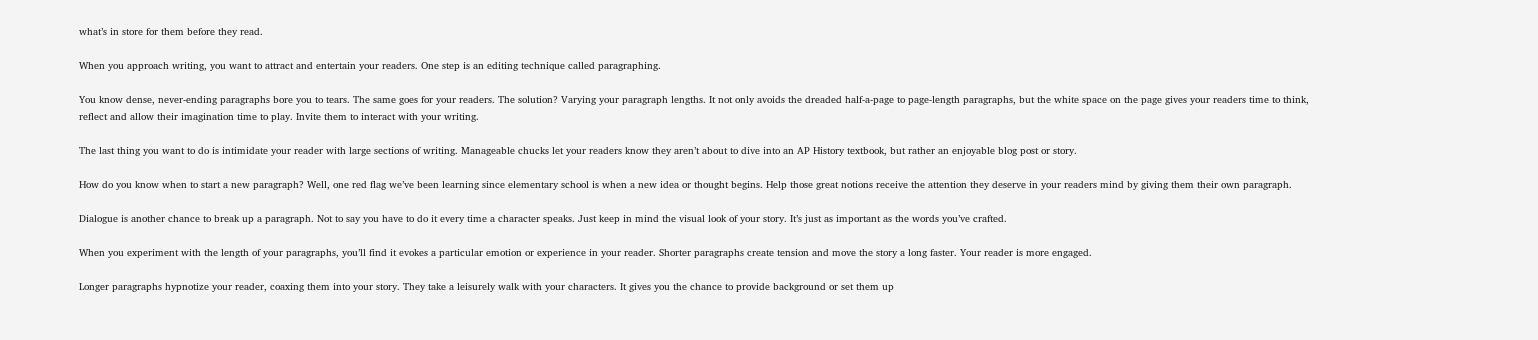what’s in store for them before they read.

When you approach writing, you want to attract and entertain your readers. One step is an editing technique called paragraphing.

You know dense, never-ending paragraphs bore you to tears. The same goes for your readers. The solution? Varying your paragraph lengths. It not only avoids the dreaded half-a-page to page-length paragraphs, but the white space on the page gives your readers time to think, reflect and allow their imagination time to play. Invite them to interact with your writing.

The last thing you want to do is intimidate your reader with large sections of writing. Manageable chucks let your readers know they aren’t about to dive into an AP History textbook, but rather an enjoyable blog post or story.

How do you know when to start a new paragraph? Well, one red flag we’ve been learning since elementary school is when a new idea or thought begins. Help those great notions receive the attention they deserve in your readers mind by giving them their own paragraph.

Dialogue is another chance to break up a paragraph. Not to say you have to do it every time a character speaks. Just keep in mind the visual look of your story. It’s just as important as the words you’ve crafted.

When you experiment with the length of your paragraphs, you’ll find it evokes a particular emotion or experience in your reader. Shorter paragraphs create tension and move the story a long faster. Your reader is more engaged.

Longer paragraphs hypnotize your reader, coaxing them into your story. They take a leisurely walk with your characters. It gives you the chance to provide background or set them up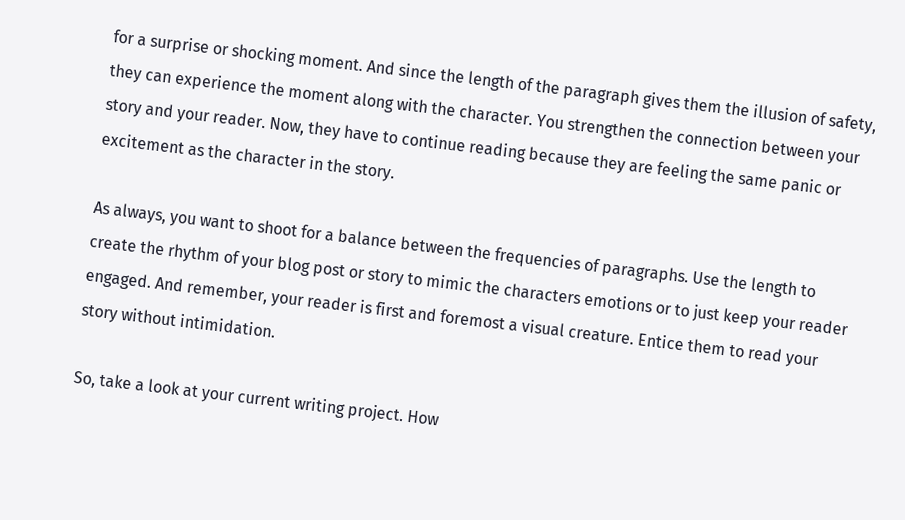for a surprise or shocking moment. And since the length of the paragraph gives them the illusion of safety, they can experience the moment along with the character. You strengthen the connection between your story and your reader. Now, they have to continue reading because they are feeling the same panic or excitement as the character in the story.

As always, you want to shoot for a balance between the frequencies of paragraphs. Use the length to create the rhythm of your blog post or story to mimic the characters emotions or to just keep your reader engaged. And remember, your reader is first and foremost a visual creature. Entice them to read your story without intimidation.

So, take a look at your current writing project. How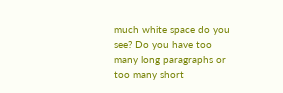much white space do you see? Do you have too many long paragraphs or too many short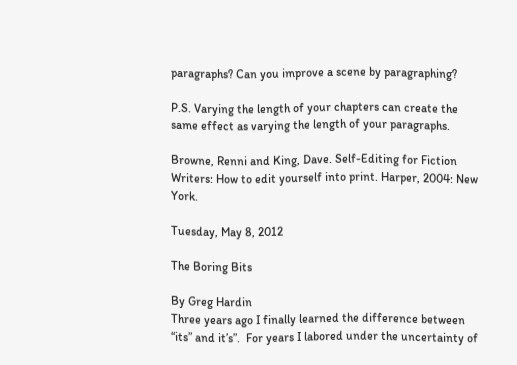paragraphs? Can you improve a scene by paragraphing?

P.S. Varying the length of your chapters can create the same effect as varying the length of your paragraphs.

Browne, Renni and King, Dave. Self-Editing for Fiction Writers: How to edit yourself into print. Harper, 2004: New York.

Tuesday, May 8, 2012

The Boring Bits

By Greg Hardin
Three years ago I finally learned the difference between “its” and it’s”.  For years I labored under the uncertainty of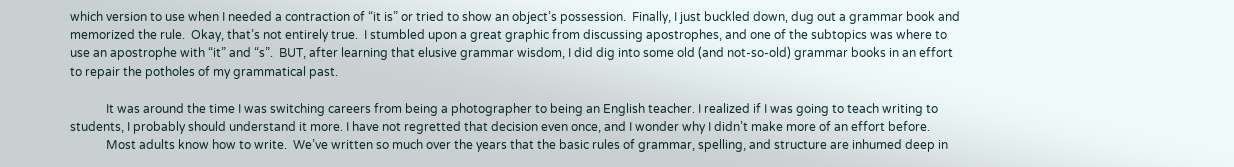which version to use when I needed a contraction of “it is” or tried to show an object’s possession.  Finally, I just buckled down, dug out a grammar book and memorized the rule.  Okay, that’s not entirely true.  I stumbled upon a great graphic from discussing apostrophes, and one of the subtopics was where to use an apostrophe with “it” and “s”.  BUT, after learning that elusive grammar wisdom, I did dig into some old (and not-so-old) grammar books in an effort to repair the potholes of my grammatical past.

            It was around the time I was switching careers from being a photographer to being an English teacher. I realized if I was going to teach writing to students, I probably should understand it more. I have not regretted that decision even once, and I wonder why I didn’t make more of an effort before.
            Most adults know how to write.  We’ve written so much over the years that the basic rules of grammar, spelling, and structure are inhumed deep in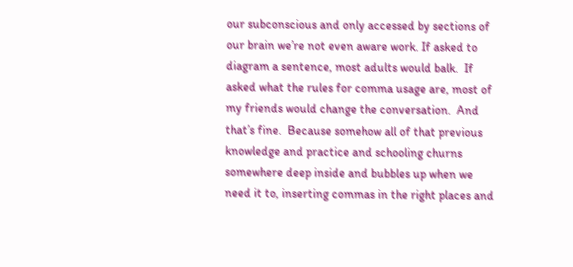our subconscious and only accessed by sections of our brain we’re not even aware work. If asked to diagram a sentence, most adults would balk.  If asked what the rules for comma usage are, most of my friends would change the conversation.  And that’s fine.  Because somehow all of that previous knowledge and practice and schooling churns somewhere deep inside and bubbles up when we need it to, inserting commas in the right places and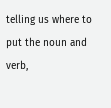telling us where to put the noun and verb,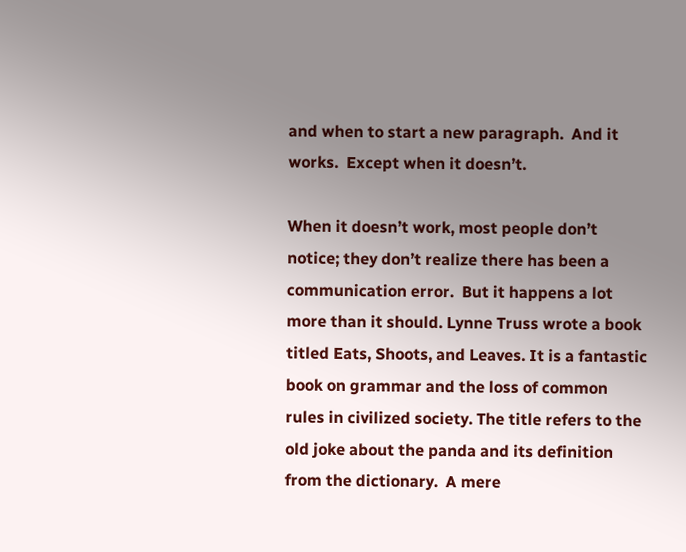and when to start a new paragraph.  And it works.  Except when it doesn’t.

When it doesn’t work, most people don’t notice; they don’t realize there has been a communication error.  But it happens a lot more than it should. Lynne Truss wrote a book titled Eats, Shoots, and Leaves. It is a fantastic book on grammar and the loss of common rules in civilized society. The title refers to the old joke about the panda and its definition from the dictionary.  A mere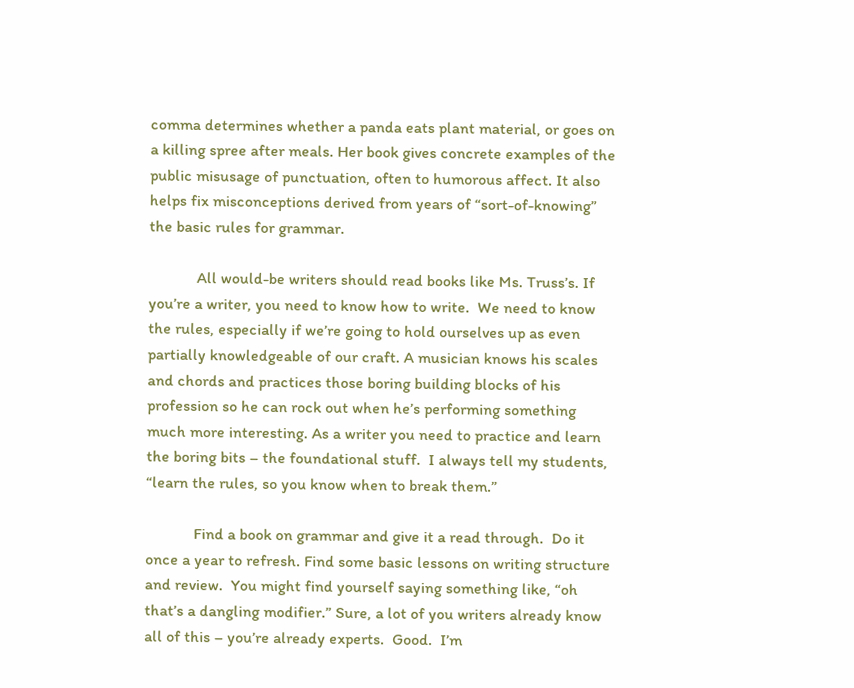comma determines whether a panda eats plant material, or goes on a killing spree after meals. Her book gives concrete examples of the public misusage of punctuation, often to humorous affect. It also helps fix misconceptions derived from years of “sort-of-knowing” the basic rules for grammar.

            All would-be writers should read books like Ms. Truss’s. If you’re a writer, you need to know how to write.  We need to know the rules, especially if we’re going to hold ourselves up as even partially knowledgeable of our craft. A musician knows his scales and chords and practices those boring building blocks of his profession so he can rock out when he’s performing something much more interesting. As a writer you need to practice and learn the boring bits – the foundational stuff.  I always tell my students, “learn the rules, so you know when to break them.”

            Find a book on grammar and give it a read through.  Do it once a year to refresh. Find some basic lessons on writing structure and review.  You might find yourself saying something like, “oh that’s a dangling modifier.” Sure, a lot of you writers already know all of this – you’re already experts.  Good.  I’m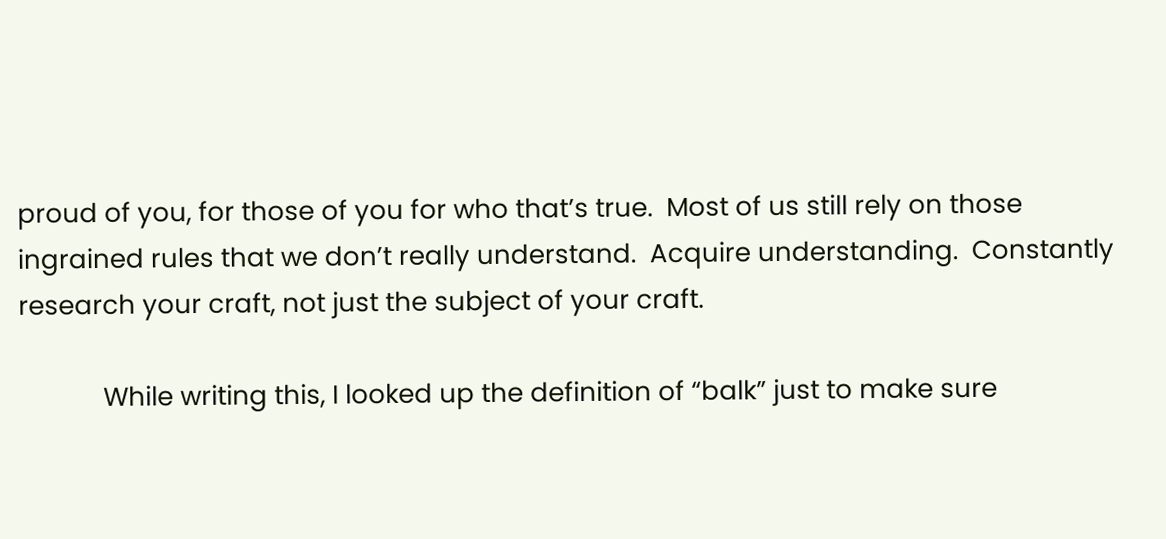proud of you, for those of you for who that’s true.  Most of us still rely on those ingrained rules that we don’t really understand.  Acquire understanding.  Constantly research your craft, not just the subject of your craft.

            While writing this, I looked up the definition of “balk” just to make sure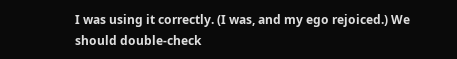I was using it correctly. (I was, and my ego rejoiced.) We should double-check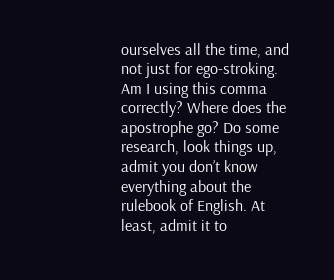ourselves all the time, and not just for ego-stroking. Am I using this comma correctly? Where does the apostrophe go? Do some research, look things up, admit you don’t know everything about the rulebook of English. At least, admit it to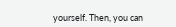yourself. Then, you can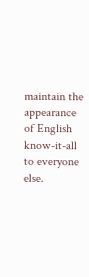maintain the appearance of English know-it-all to everyone else.